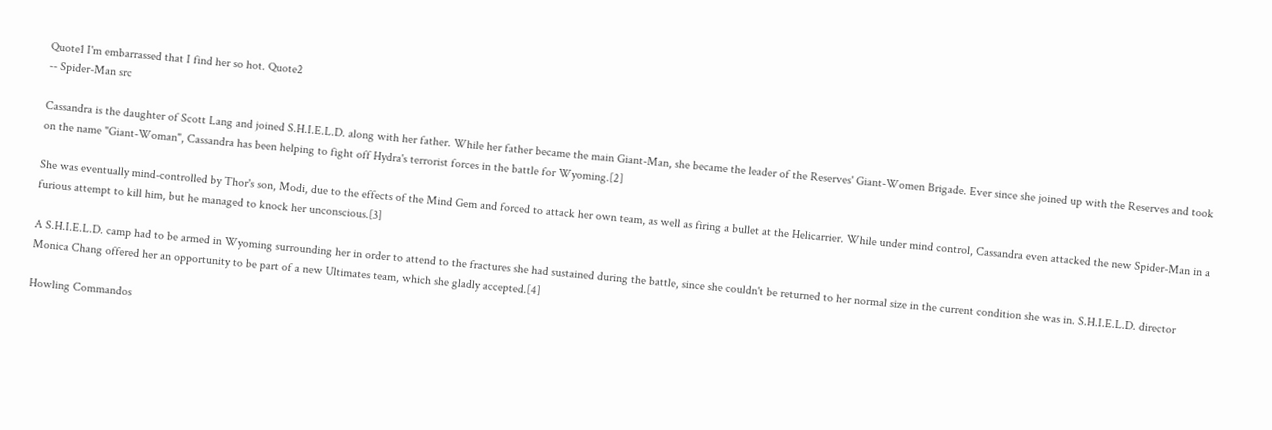Quote1 I'm embarrassed that I find her so hot. Quote2
-- Spider-Man src

Cassandra is the daughter of Scott Lang and joined S.H.I.E.L.D. along with her father. While her father became the main Giant-Man, she became the leader of the Reserves' Giant-Women Brigade. Ever since she joined up with the Reserves and took on the name "Giant-Woman", Cassandra has been helping to fight off Hydra's terrorist forces in the battle for Wyoming.[2]

She was eventually mind-controlled by Thor's son, Modi, due to the effects of the Mind Gem and forced to attack her own team, as well as firing a bullet at the Helicarrier. While under mind control, Cassandra even attacked the new Spider-Man in a furious attempt to kill him, but he managed to knock her unconscious.[3]

A S.H.I.E.L.D. camp had to be armed in Wyoming surrounding her in order to attend to the fractures she had sustained during the battle, since she couldn't be returned to her normal size in the current condition she was in. S.H.I.E.L.D. director Monica Chang offered her an opportunity to be part of a new Ultimates team, which she gladly accepted.[4]

Howling Commandos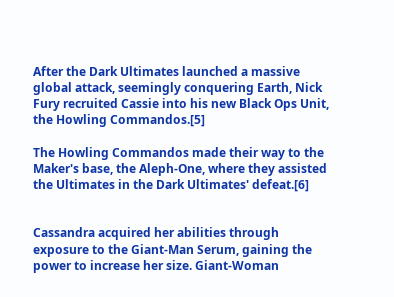After the Dark Ultimates launched a massive global attack, seemingly conquering Earth, Nick Fury recruited Cassie into his new Black Ops Unit, the Howling Commandos.[5]

The Howling Commandos made their way to the Maker's base, the Aleph-One, where they assisted the Ultimates in the Dark Ultimates' defeat.[6]


Cassandra acquired her abilities through exposure to the Giant-Man Serum, gaining the power to increase her size. Giant-Woman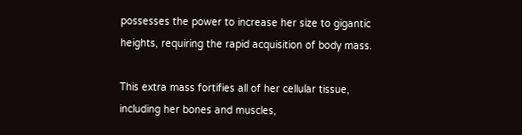possesses the power to increase her size to gigantic heights, requiring the rapid acquisition of body mass.

This extra mass fortifies all of her cellular tissue, including her bones and muscles,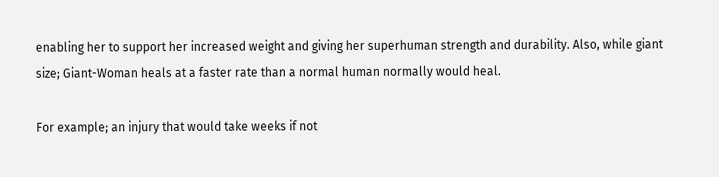enabling her to support her increased weight and giving her superhuman strength and durability. Also, while giant size; Giant-Woman heals at a faster rate than a normal human normally would heal.

For example; an injury that would take weeks if not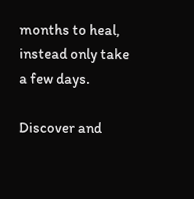months to heal, instead only take a few days.

Discover and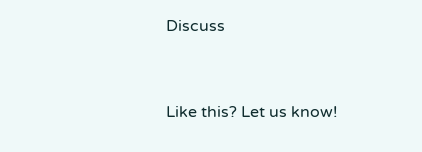Discuss


Like this? Let us know!